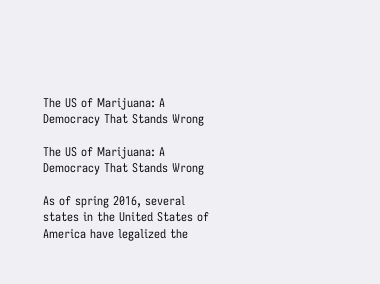The US of Marijuana: A Democracy That Stands Wrong

The US of Marijuana: A Democracy That Stands Wrong

As of spring 2016, several states in the United States of America have legalized the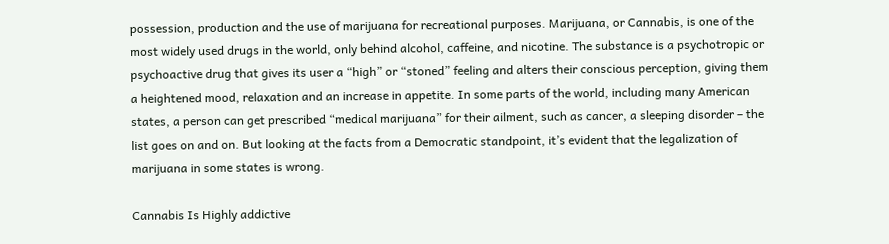possession, production and the use of marijuana for recreational purposes. Marijuana, or Cannabis, is one of the most widely used drugs in the world, only behind alcohol, caffeine, and nicotine. The substance is a psychotropic or psychoactive drug that gives its user a “high” or “stoned” feeling and alters their conscious perception, giving them a heightened mood, relaxation and an increase in appetite. In some parts of the world, including many American states, a person can get prescribed “medical marijuana” for their ailment, such as cancer, a sleeping disorder – the list goes on and on. But looking at the facts from a Democratic standpoint, it’s evident that the legalization of marijuana in some states is wrong.

Cannabis Is Highly addictive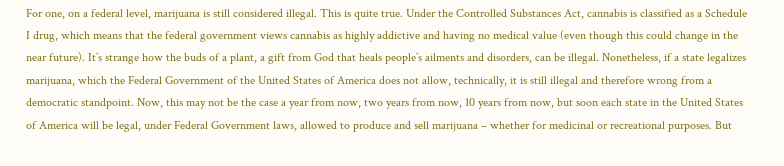For one, on a federal level, marijuana is still considered illegal. This is quite true. Under the Controlled Substances Act, cannabis is classified as a Schedule I drug, which means that the federal government views cannabis as highly addictive and having no medical value (even though this could change in the near future). It’s strange how the buds of a plant, a gift from God that heals people’s ailments and disorders, can be illegal. Nonetheless, if a state legalizes marijuana, which the Federal Government of the United States of America does not allow, technically, it is still illegal and therefore wrong from a democratic standpoint. Now, this may not be the case a year from now, two years from now, 10 years from now, but soon each state in the United States of America will be legal, under Federal Government laws, allowed to produce and sell marijuana – whether for medicinal or recreational purposes. But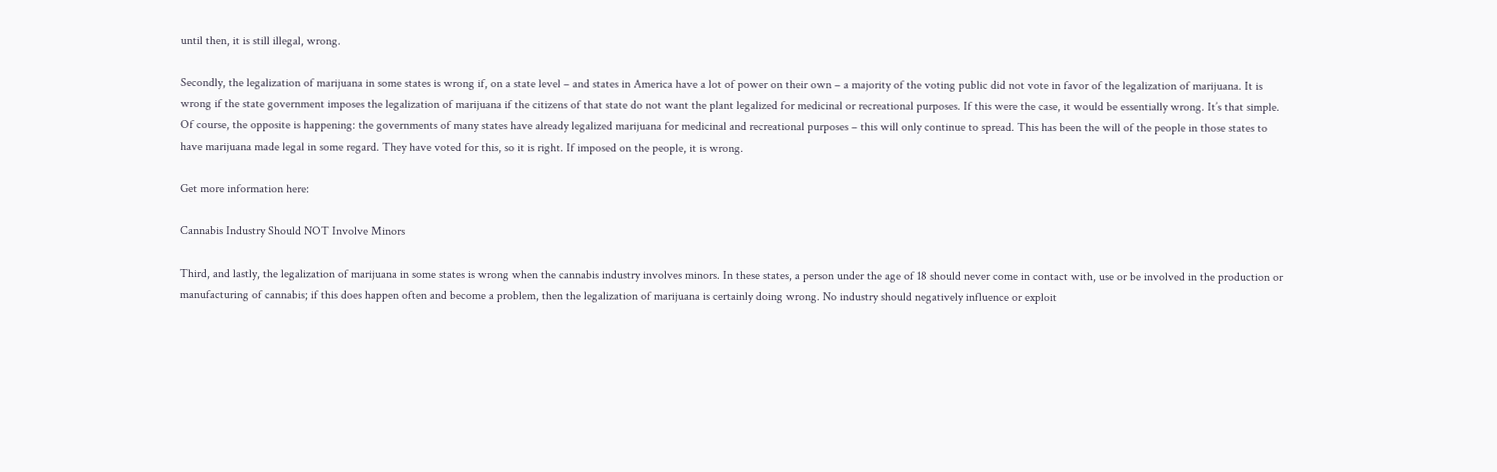until then, it is still illegal, wrong.

Secondly, the legalization of marijuana in some states is wrong if, on a state level – and states in America have a lot of power on their own – a majority of the voting public did not vote in favor of the legalization of marijuana. It is wrong if the state government imposes the legalization of marijuana if the citizens of that state do not want the plant legalized for medicinal or recreational purposes. If this were the case, it would be essentially wrong. It’s that simple. Of course, the opposite is happening: the governments of many states have already legalized marijuana for medicinal and recreational purposes – this will only continue to spread. This has been the will of the people in those states to have marijuana made legal in some regard. They have voted for this, so it is right. If imposed on the people, it is wrong.

Get more information here:

Cannabis Industry Should NOT Involve Minors

Third, and lastly, the legalization of marijuana in some states is wrong when the cannabis industry involves minors. In these states, a person under the age of 18 should never come in contact with, use or be involved in the production or manufacturing of cannabis; if this does happen often and become a problem, then the legalization of marijuana is certainly doing wrong. No industry should negatively influence or exploit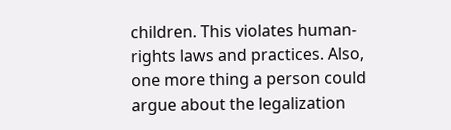children. This violates human-rights laws and practices. Also, one more thing a person could argue about the legalization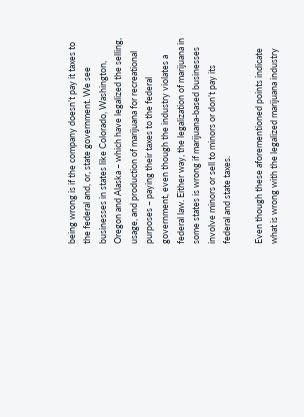being wrong is if the company doesn’t pay it taxes to the federal and, or, state government. We see businesses in states like Colorado, Washington, Oregon and Alaska – which have legalized the selling, usage, and production of marijuana for recreational purposes – paying their taxes to the federal government, even though the industry violates a federal law. Either way, the legalization of marijuana in some states is wrong if marijuana-based businesses involve minors or sell to minors or don’t pay its federal and state taxes.

Even though these aforementioned points indicate what is wrong with the legalized marijuana industry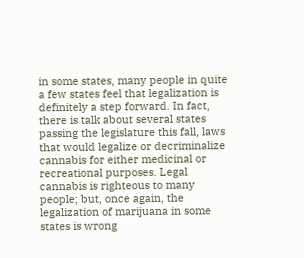in some states, many people in quite a few states feel that legalization is definitely a step forward. In fact, there is talk about several states passing the legislature this fall, laws that would legalize or decriminalize cannabis for either medicinal or recreational purposes. Legal cannabis is righteous to many people; but, once again, the legalization of marijuana in some states is wrong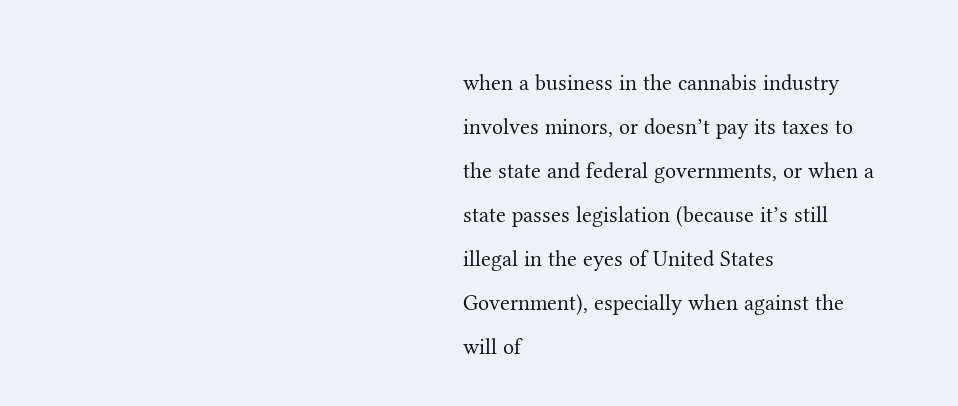when a business in the cannabis industry involves minors, or doesn’t pay its taxes to the state and federal governments, or when a state passes legislation (because it’s still illegal in the eyes of United States Government), especially when against the will of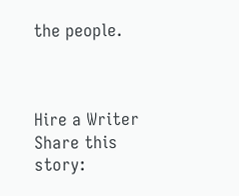the people.



Hire a Writer
Share this story: